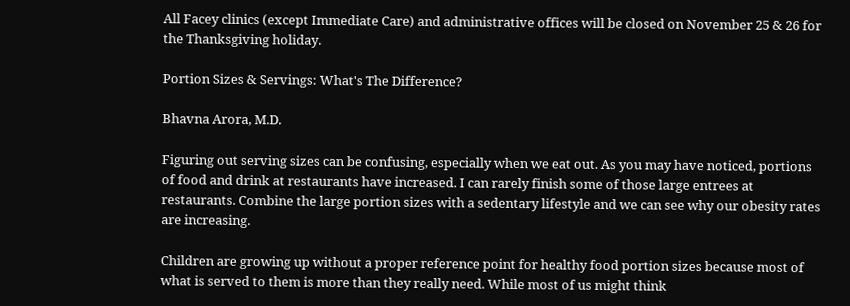All Facey clinics (except Immediate Care) and administrative offices will be closed on November 25 & 26 for the Thanksgiving holiday.

Portion Sizes & Servings: What's The Difference?

Bhavna Arora, M.D.

Figuring out serving sizes can be confusing, especially when we eat out. As you may have noticed, portions of food and drink at restaurants have increased. I can rarely finish some of those large entrees at restaurants. Combine the large portion sizes with a sedentary lifestyle and we can see why our obesity rates are increasing.

Children are growing up without a proper reference point for healthy food portion sizes because most of what is served to them is more than they really need. While most of us might think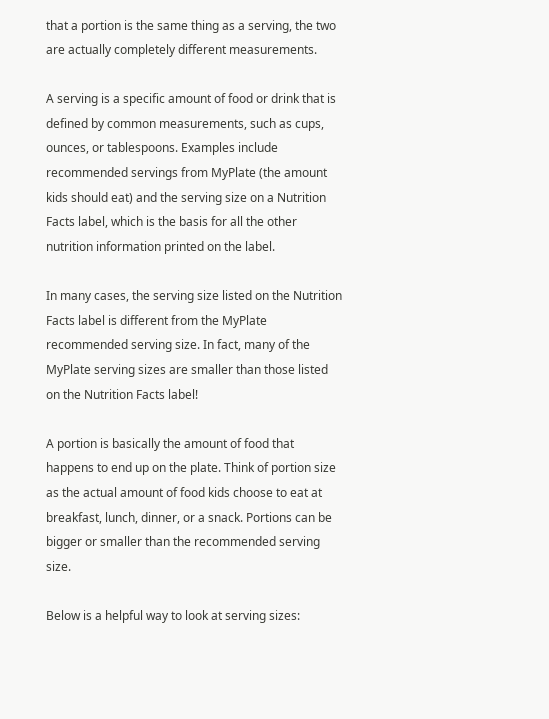that a portion is the same thing as a serving, the two are actually completely different measurements.

A serving is a specific amount of food or drink that is defined by common measurements, such as cups, ounces, or tablespoons. Examples include recommended servings from MyPlate (the amount kids should eat) and the serving size on a Nutrition Facts label, which is the basis for all the other nutrition information printed on the label.

In many cases, the serving size listed on the Nutrition Facts label is different from the MyPlate recommended serving size. In fact, many of the MyPlate serving sizes are smaller than those listed on the Nutrition Facts label!

A portion is basically the amount of food that happens to end up on the plate. Think of portion size as the actual amount of food kids choose to eat at breakfast, lunch, dinner, or a snack. Portions can be bigger or smaller than the recommended serving size.

Below is a helpful way to look at serving sizes: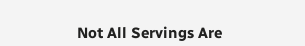Not All Servings Are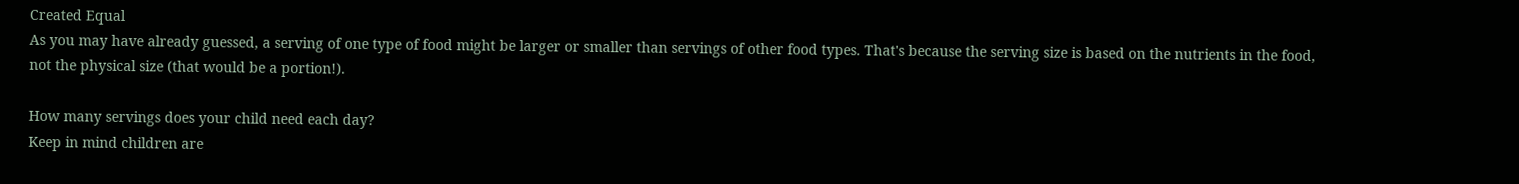Created Equal
As you may have already guessed, a serving of one type of food might be larger or smaller than servings of other food types. That's because the serving size is based on the nutrients in the food, not the physical size (that would be a portion!).

How many servings does your child need each day?
Keep in mind children are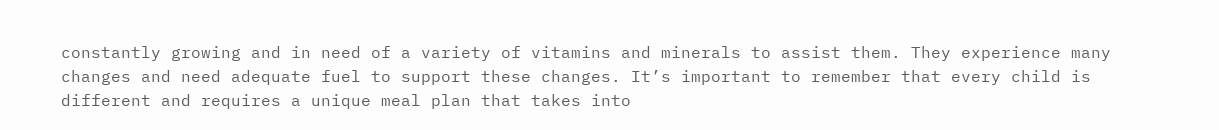constantly growing and in need of a variety of vitamins and minerals to assist them. They experience many changes and need adequate fuel to support these changes. It’s important to remember that every child is different and requires a unique meal plan that takes into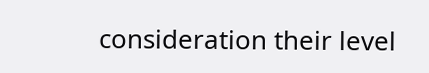consideration their level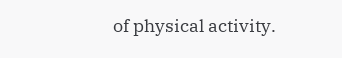of physical activity.